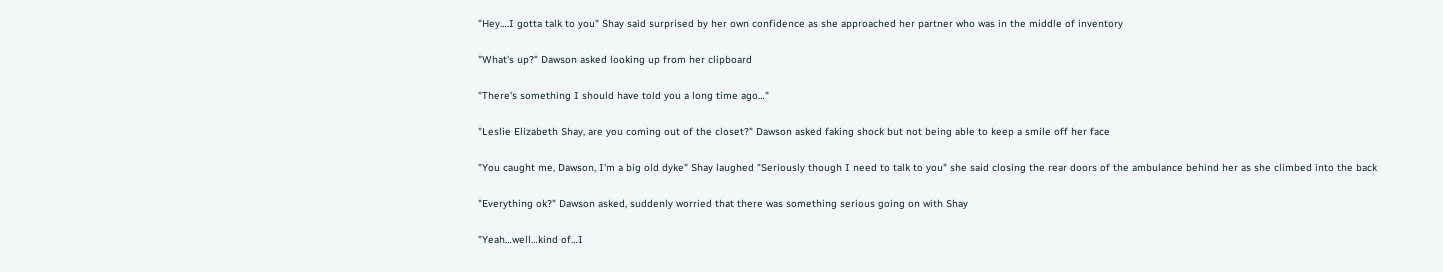"Hey….I gotta talk to you" Shay said surprised by her own confidence as she approached her partner who was in the middle of inventory

"What's up?" Dawson asked looking up from her clipboard

"There's something I should have told you a long time ago…"

"Leslie Elizabeth Shay, are you coming out of the closet?" Dawson asked faking shock but not being able to keep a smile off her face

"You caught me, Dawson, I'm a big old dyke" Shay laughed "Seriously though I need to talk to you" she said closing the rear doors of the ambulance behind her as she climbed into the back

"Everything ok?" Dawson asked, suddenly worried that there was something serious going on with Shay

"Yeah…well…kind of…I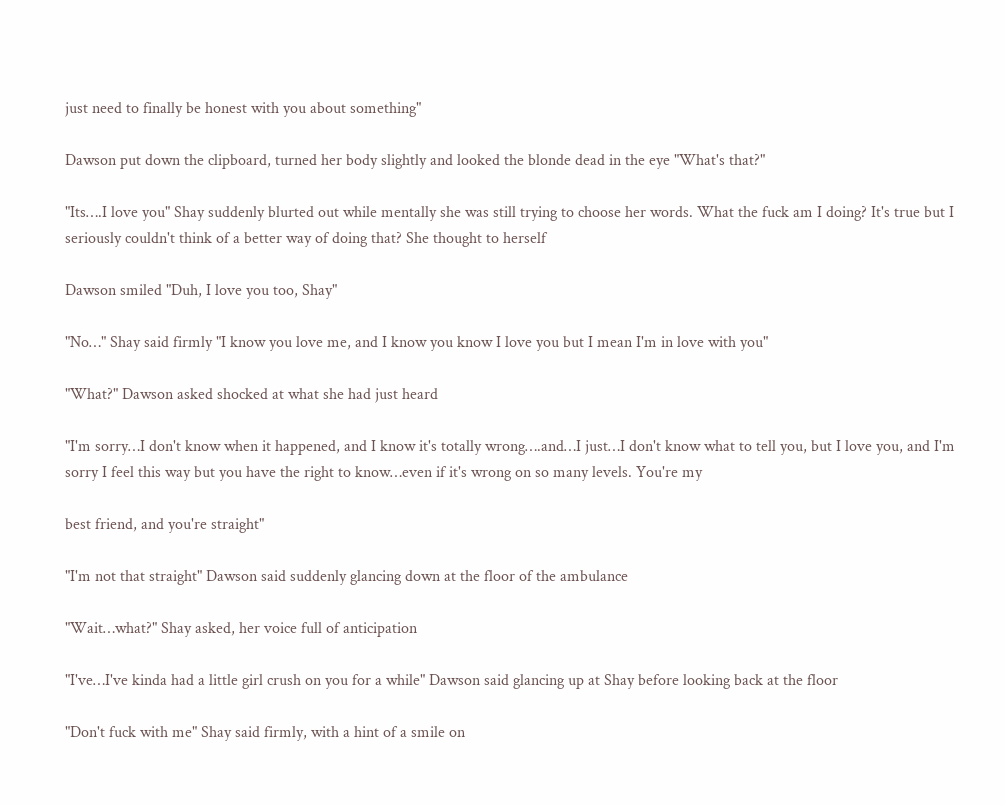just need to finally be honest with you about something"

Dawson put down the clipboard, turned her body slightly and looked the blonde dead in the eye "What's that?"

"Its….I love you" Shay suddenly blurted out while mentally she was still trying to choose her words. What the fuck am I doing? It's true but I seriously couldn't think of a better way of doing that? She thought to herself

Dawson smiled "Duh, I love you too, Shay"

"No…" Shay said firmly "I know you love me, and I know you know I love you but I mean I'm in love with you"

"What?" Dawson asked shocked at what she had just heard

"I'm sorry…I don't know when it happened, and I know it's totally wrong….and…I just…I don't know what to tell you, but I love you, and I'm sorry I feel this way but you have the right to know…even if it's wrong on so many levels. You're my

best friend, and you're straight"

"I'm not that straight" Dawson said suddenly glancing down at the floor of the ambulance

"Wait…what?" Shay asked, her voice full of anticipation

"I've…I've kinda had a little girl crush on you for a while" Dawson said glancing up at Shay before looking back at the floor

"Don't fuck with me" Shay said firmly, with a hint of a smile on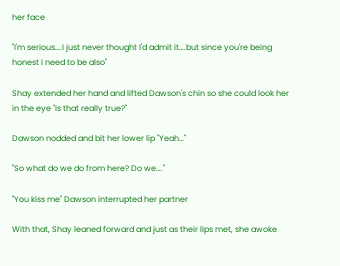her face

"I'm serious….I just never thought I'd admit it….but since you're being honest I need to be also"

Shay extended her hand and lifted Dawson's chin so she could look her in the eye "Is that really true?"

Dawson nodded and bit her lower lip "Yeah…"

"So what do we do from here? Do we…."

"You kiss me" Dawson interrupted her partner

With that, Shay leaned forward and just as their lips met, she awoke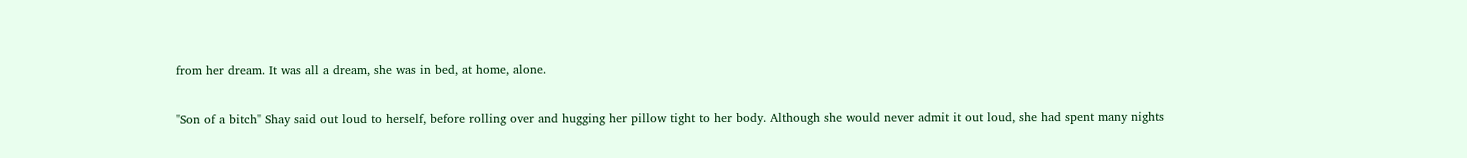from her dream. It was all a dream, she was in bed, at home, alone.

"Son of a bitch" Shay said out loud to herself, before rolling over and hugging her pillow tight to her body. Although she would never admit it out loud, she had spent many nights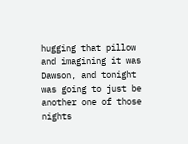hugging that pillow and imagining it was Dawson, and tonight was going to just be another one of those nights